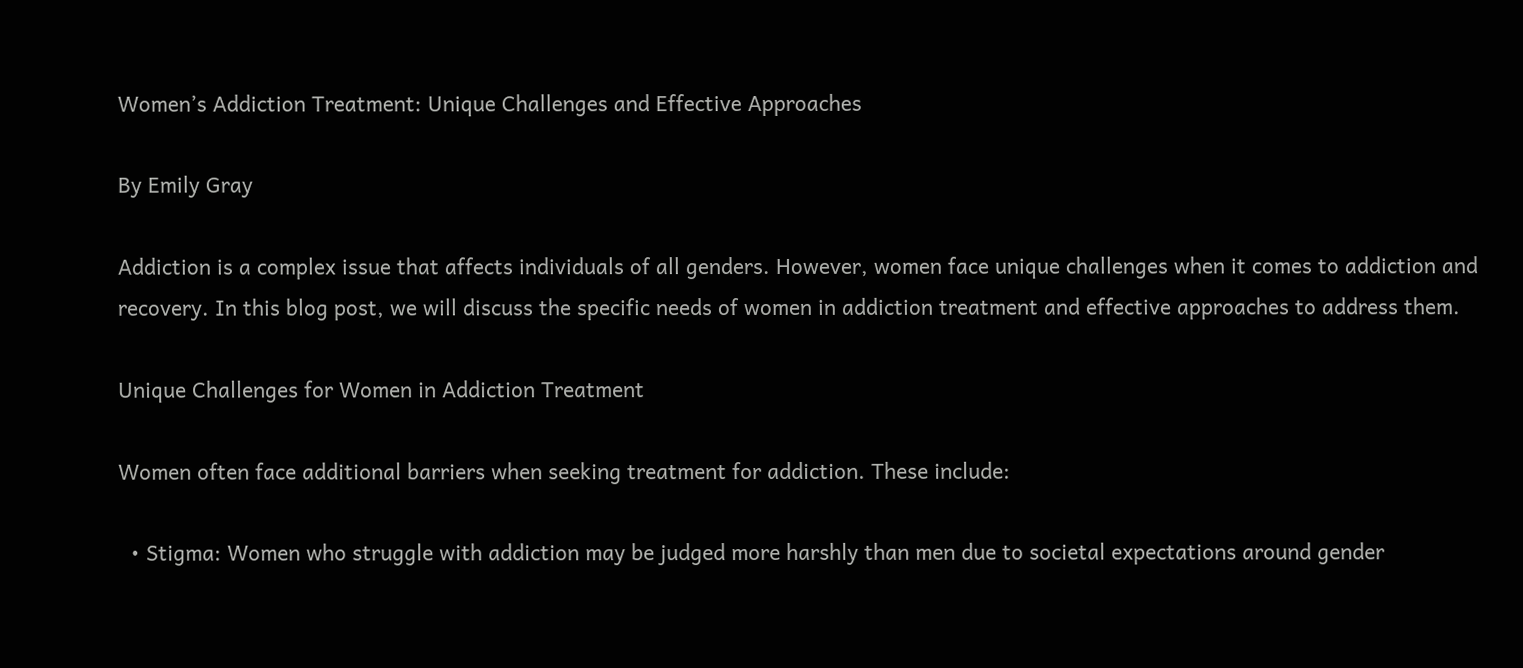Women’s Addiction Treatment: Unique Challenges and Effective Approaches

By Emily Gray

Addiction is a complex issue that affects individuals of all genders. However, women face unique challenges when it comes to addiction and recovery. In this blog post, we will discuss the specific needs of women in addiction treatment and effective approaches to address them.

Unique Challenges for Women in Addiction Treatment

Women often face additional barriers when seeking treatment for addiction. These include:

  • Stigma: Women who struggle with addiction may be judged more harshly than men due to societal expectations around gender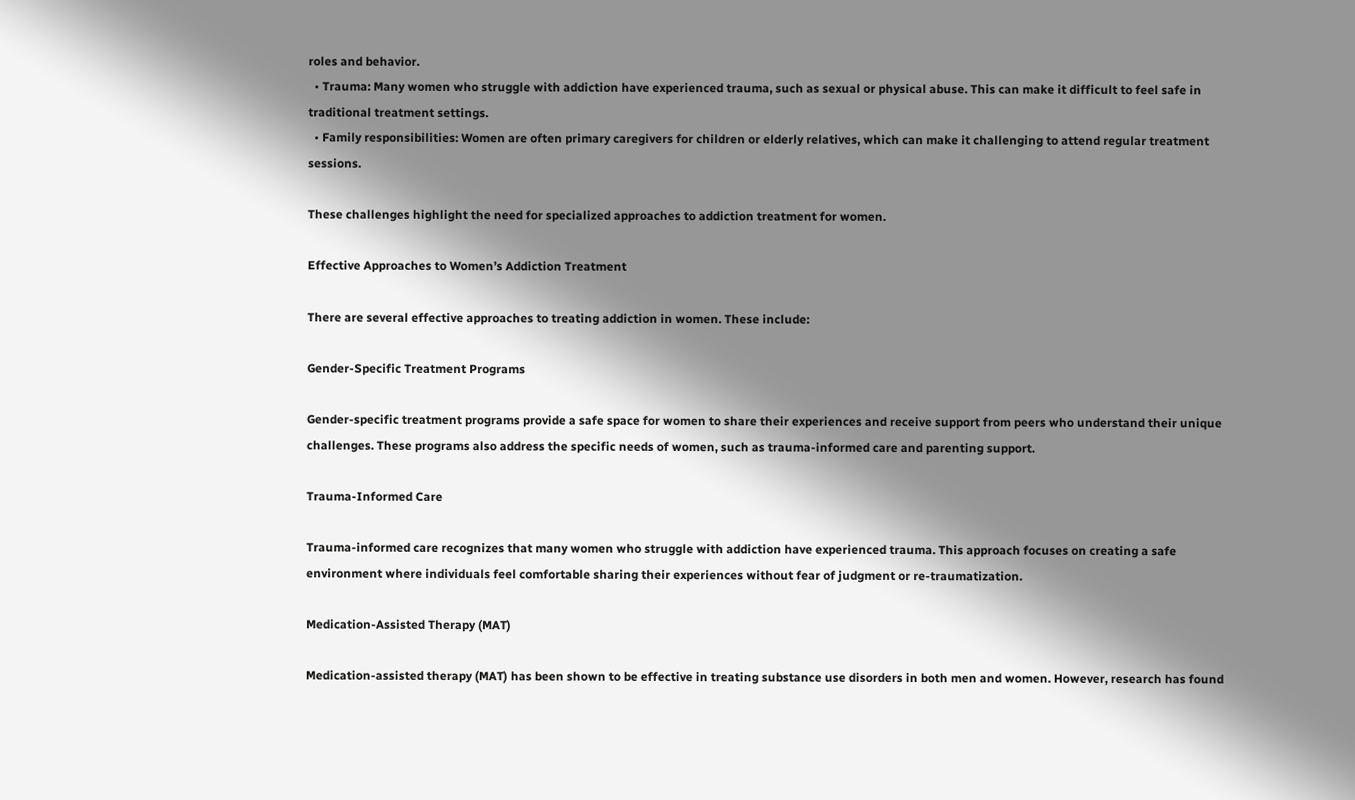roles and behavior.
  • Trauma: Many women who struggle with addiction have experienced trauma, such as sexual or physical abuse. This can make it difficult to feel safe in traditional treatment settings.
  • Family responsibilities: Women are often primary caregivers for children or elderly relatives, which can make it challenging to attend regular treatment sessions.

These challenges highlight the need for specialized approaches to addiction treatment for women.

Effective Approaches to Women’s Addiction Treatment

There are several effective approaches to treating addiction in women. These include:

Gender-Specific Treatment Programs

Gender-specific treatment programs provide a safe space for women to share their experiences and receive support from peers who understand their unique challenges. These programs also address the specific needs of women, such as trauma-informed care and parenting support.

Trauma-Informed Care

Trauma-informed care recognizes that many women who struggle with addiction have experienced trauma. This approach focuses on creating a safe environment where individuals feel comfortable sharing their experiences without fear of judgment or re-traumatization.

Medication-Assisted Therapy (MAT)

Medication-assisted therapy (MAT) has been shown to be effective in treating substance use disorders in both men and women. However, research has found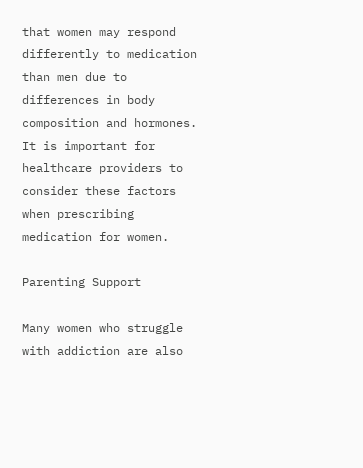that women may respond differently to medication than men due to differences in body composition and hormones. It is important for healthcare providers to consider these factors when prescribing medication for women.

Parenting Support

Many women who struggle with addiction are also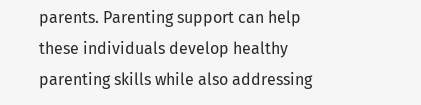parents. Parenting support can help these individuals develop healthy parenting skills while also addressing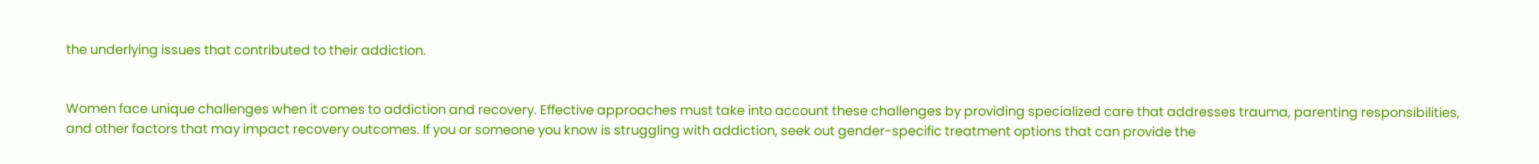the underlying issues that contributed to their addiction.


Women face unique challenges when it comes to addiction and recovery. Effective approaches must take into account these challenges by providing specialized care that addresses trauma, parenting responsibilities, and other factors that may impact recovery outcomes. If you or someone you know is struggling with addiction, seek out gender-specific treatment options that can provide the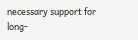necessary support for long-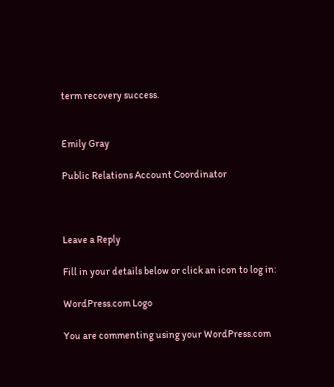term recovery success.


Emily Gray

Public Relations Account Coordinator



Leave a Reply

Fill in your details below or click an icon to log in:

WordPress.com Logo

You are commenting using your WordPress.com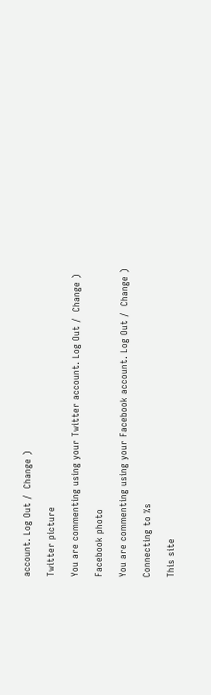account. Log Out /  Change )

Twitter picture

You are commenting using your Twitter account. Log Out /  Change )

Facebook photo

You are commenting using your Facebook account. Log Out /  Change )

Connecting to %s

This site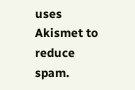uses Akismet to reduce spam.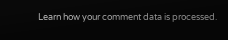Learn how your comment data is processed.